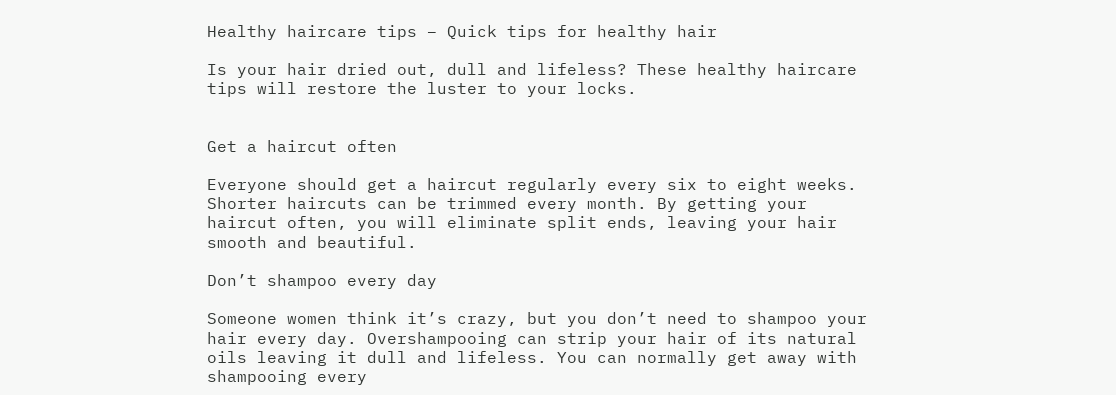Healthy haircare tips – Quick tips for healthy hair

Is your hair dried out, dull and lifeless? These healthy haircare tips will restore the luster to your locks.


Get a haircut often

Everyone should get a haircut regularly every six to eight weeks. Shorter haircuts can be trimmed every month. By getting your haircut often, you will eliminate split ends, leaving your hair smooth and beautiful.

Don’t shampoo every day

Someone women think it’s crazy, but you don’t need to shampoo your hair every day. Overshampooing can strip your hair of its natural oils leaving it dull and lifeless. You can normally get away with shampooing every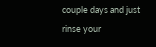couple days and just rinse your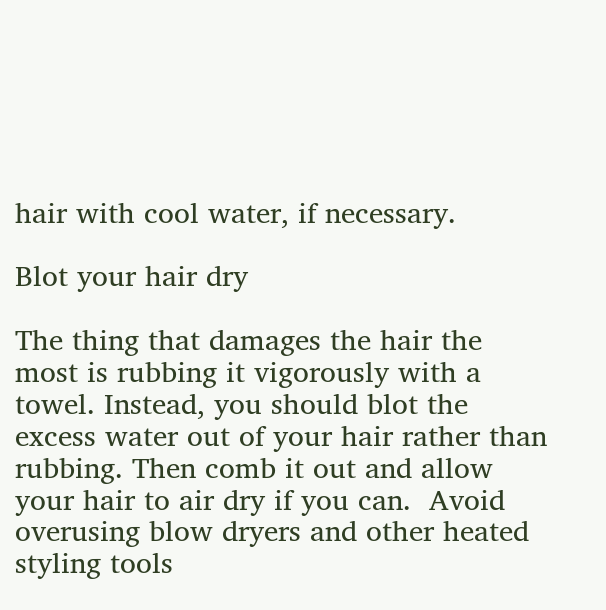hair with cool water, if necessary.

Blot your hair dry

The thing that damages the hair the most is rubbing it vigorously with a towel. Instead, you should blot the excess water out of your hair rather than rubbing. Then comb it out and allow your hair to air dry if you can.  Avoid overusing blow dryers and other heated styling tools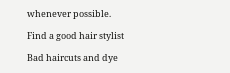whenever possible.

Find a good hair stylist

Bad haircuts and dye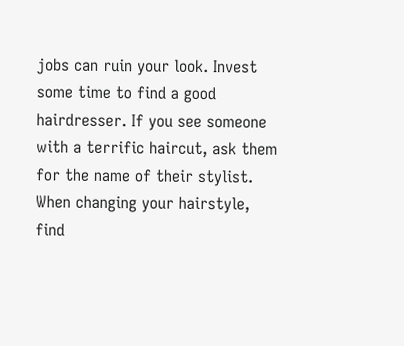jobs can ruin your look. Invest some time to find a good hairdresser. If you see someone with a terrific haircut, ask them for the name of their stylist. When changing your hairstyle, find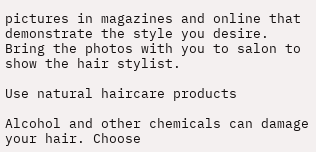pictures in magazines and online that demonstrate the style you desire. Bring the photos with you to salon to show the hair stylist.

Use natural haircare products

Alcohol and other chemicals can damage your hair. Choose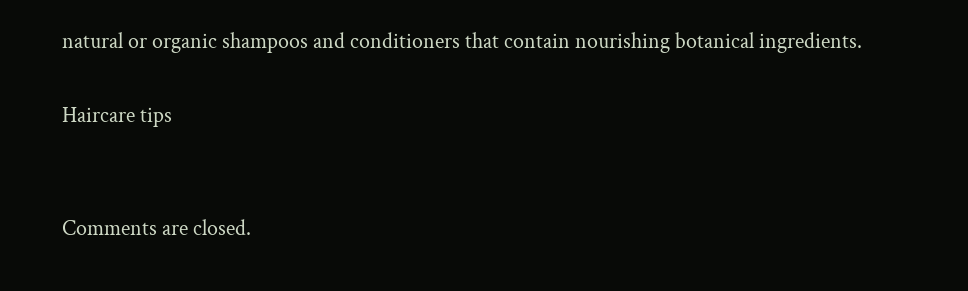natural or organic shampoos and conditioners that contain nourishing botanical ingredients.

Haircare tips


Comments are closed.